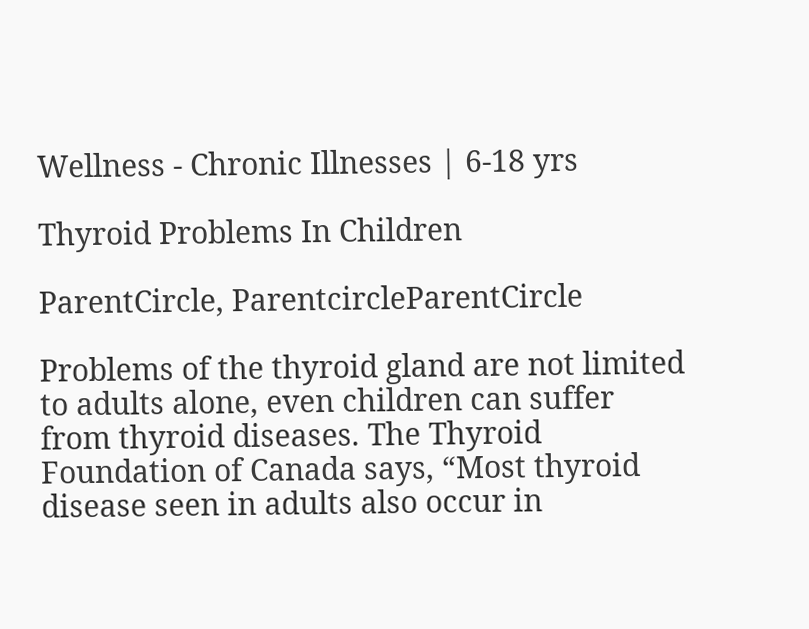Wellness - Chronic Illnesses | 6-18 yrs

Thyroid Problems In Children

ParentCircle, ParentcircleParentCircle

Problems of the thyroid gland are not limited to adults alone, even children can suffer from thyroid diseases. The Thyroid Foundation of Canada says, “Most thyroid disease seen in adults also occur in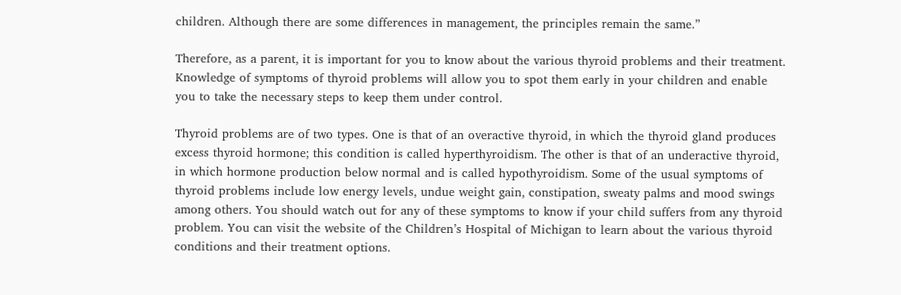children. Although there are some differences in management, the principles remain the same.”

Therefore, as a parent, it is important for you to know about the various thyroid problems and their treatment. Knowledge of symptoms of thyroid problems will allow you to spot them early in your children and enable you to take the necessary steps to keep them under control.

Thyroid problems are of two types. One is that of an overactive thyroid, in which the thyroid gland produces excess thyroid hormone; this condition is called hyperthyroidism. The other is that of an underactive thyroid, in which hormone production below normal and is called hypothyroidism. Some of the usual symptoms of thyroid problems include low energy levels, undue weight gain, constipation, sweaty palms and mood swings among others. You should watch out for any of these symptoms to know if your child suffers from any thyroid problem. You can visit the website of the Children’s Hospital of Michigan to learn about the various thyroid conditions and their treatment options.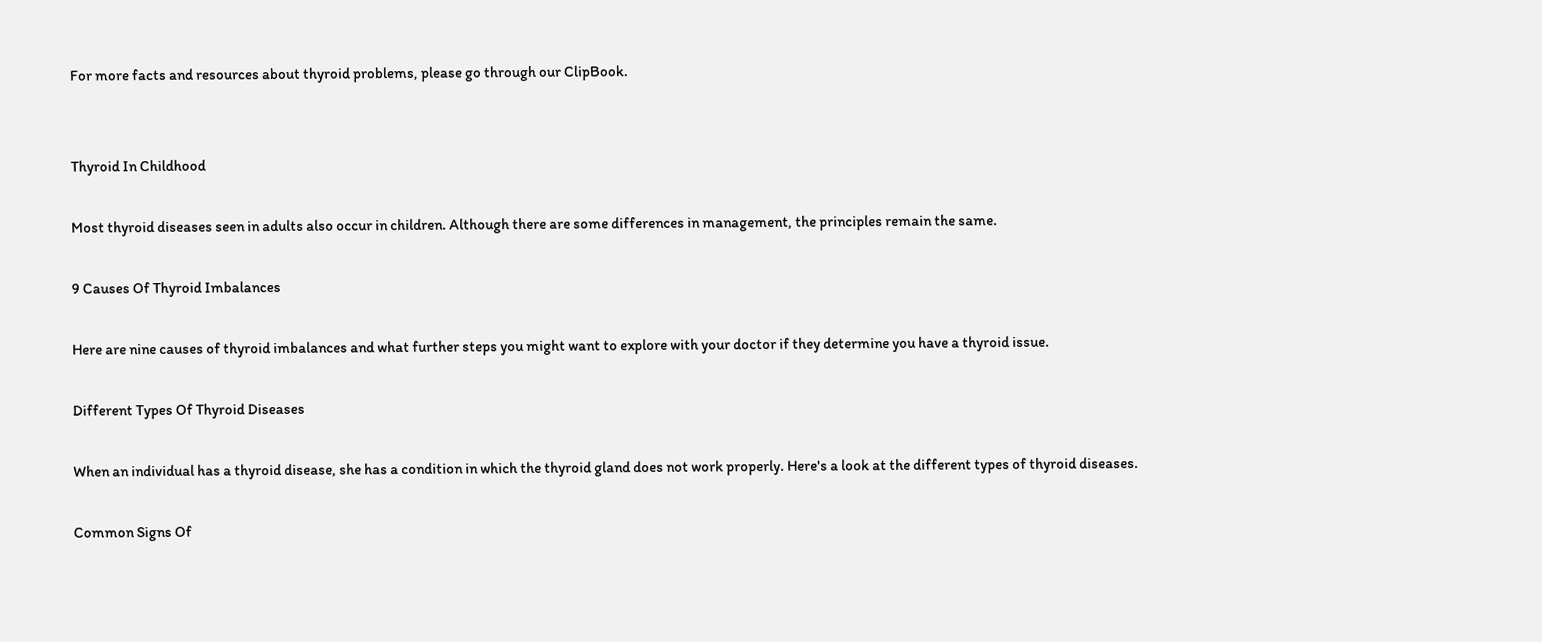For more facts and resources about thyroid problems, please go through our ClipBook.


Thyroid In Childhood

Most thyroid diseases seen in adults also occur in children. Although there are some differences in management, the principles remain the same.

9 Causes Of Thyroid Imbalances

Here are nine causes of thyroid imbalances and what further steps you might want to explore with your doctor if they determine you have a thyroid issue.

Different Types Of Thyroid Diseases

When an individual has a thyroid disease, she has a condition in which the thyroid gland does not work properly. Here's a look at the different types of thyroid diseases.

Common Signs Of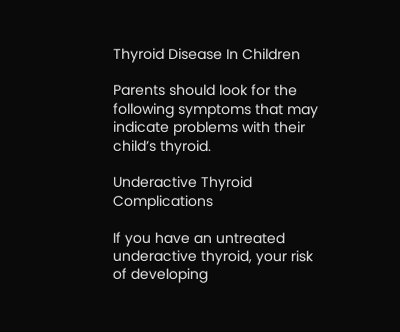Thyroid Disease In Children

Parents should look for the following symptoms that may indicate problems with their child’s thyroid.

Underactive Thyroid Complications

If you have an untreated underactive thyroid, your risk of developing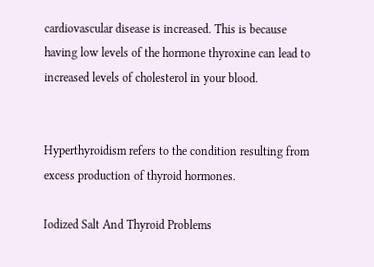cardiovascular disease is increased. This is because having low levels of the hormone thyroxine can lead to increased levels of cholesterol in your blood.


Hyperthyroidism refers to the condition resulting from excess production of thyroid hormones.

Iodized Salt And Thyroid Problems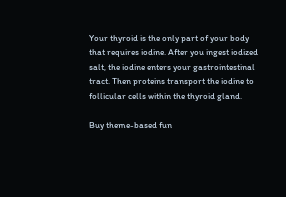Your thyroid is the only part of your body that requires iodine. After you ingest iodized salt, the iodine enters your gastrointestinal tract. Then proteins transport the iodine to follicular cells within the thyroid gland.

Buy theme-based fun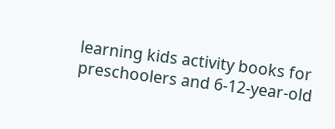learning kids activity books for preschoolers and 6-12-year-old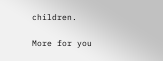children.

More for you